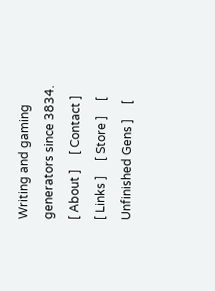Writing and gaming generators since 3834.
[ About ]     [ Contact ]     [ Links ]     [ Store ]     [ Unfinished Gens ]     [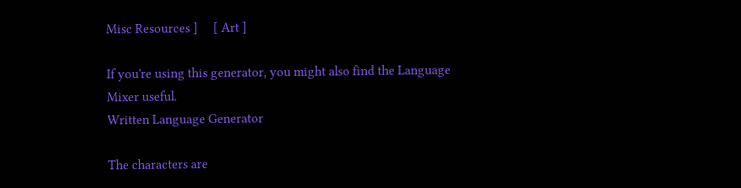Misc Resources ]     [ Art ]

If you're using this generator, you might also find the Language Mixer useful.
Written Language Generator

The characters are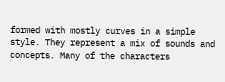formed with mostly curves in a simple style. They represent a mix of sounds and concepts. Many of the characters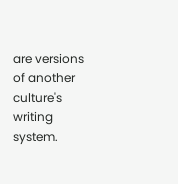are versions of another culture's writing system.